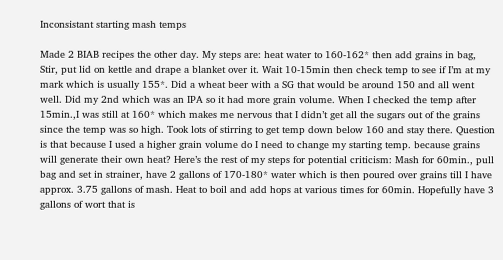Inconsistant starting mash temps

Made 2 BIAB recipes the other day. My steps are: heat water to 160-162* then add grains in bag, Stir, put lid on kettle and drape a blanket over it. Wait 10-15min then check temp to see if I’m at my mark which is usually 155*. Did a wheat beer with a SG that would be around 150 and all went well. Did my 2nd which was an IPA so it had more grain volume. When I checked the temp after 15min.,I was still at 160* which makes me nervous that I didn’t get all the sugars out of the grains since the temp was so high. Took lots of stirring to get temp down below 160 and stay there. Question is that because I used a higher grain volume do I need to change my starting temp. because grains will generate their own heat? Here’s the rest of my steps for potential criticism: Mash for 60min., pull bag and set in strainer, have 2 gallons of 170-180* water which is then poured over grains till I have approx. 3.75 gallons of mash. Heat to boil and add hops at various times for 60min. Hopefully have 3 gallons of wort that is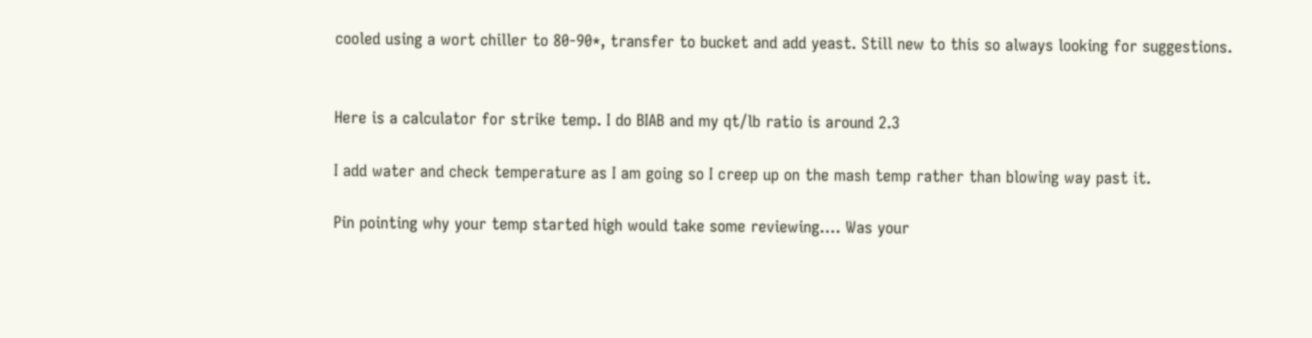cooled using a wort chiller to 80-90*, transfer to bucket and add yeast. Still new to this so always looking for suggestions.


Here is a calculator for strike temp. I do BIAB and my qt/lb ratio is around 2.3

I add water and check temperature as I am going so I creep up on the mash temp rather than blowing way past it.

Pin pointing why your temp started high would take some reviewing…. Was your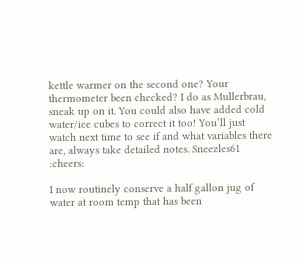kettle warmer on the second one? Your thermometer been checked? I do as Mullerbrau, sneak up on it. You could also have added cold water/ice cubes to correct it too! You’ll just watch next time to see if and what variables there are, always take detailed notes. Sneezles61 :cheers:

I now routinely conserve a half gallon jug of water at room temp that has been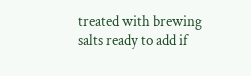treated with brewing salts ready to add if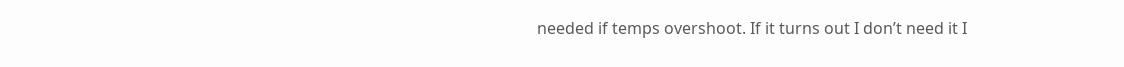needed if temps overshoot. If it turns out I don’t need it I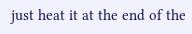just heat it at the end of the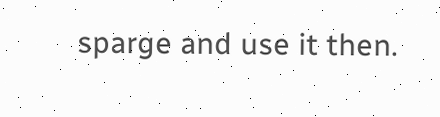sparge and use it then.